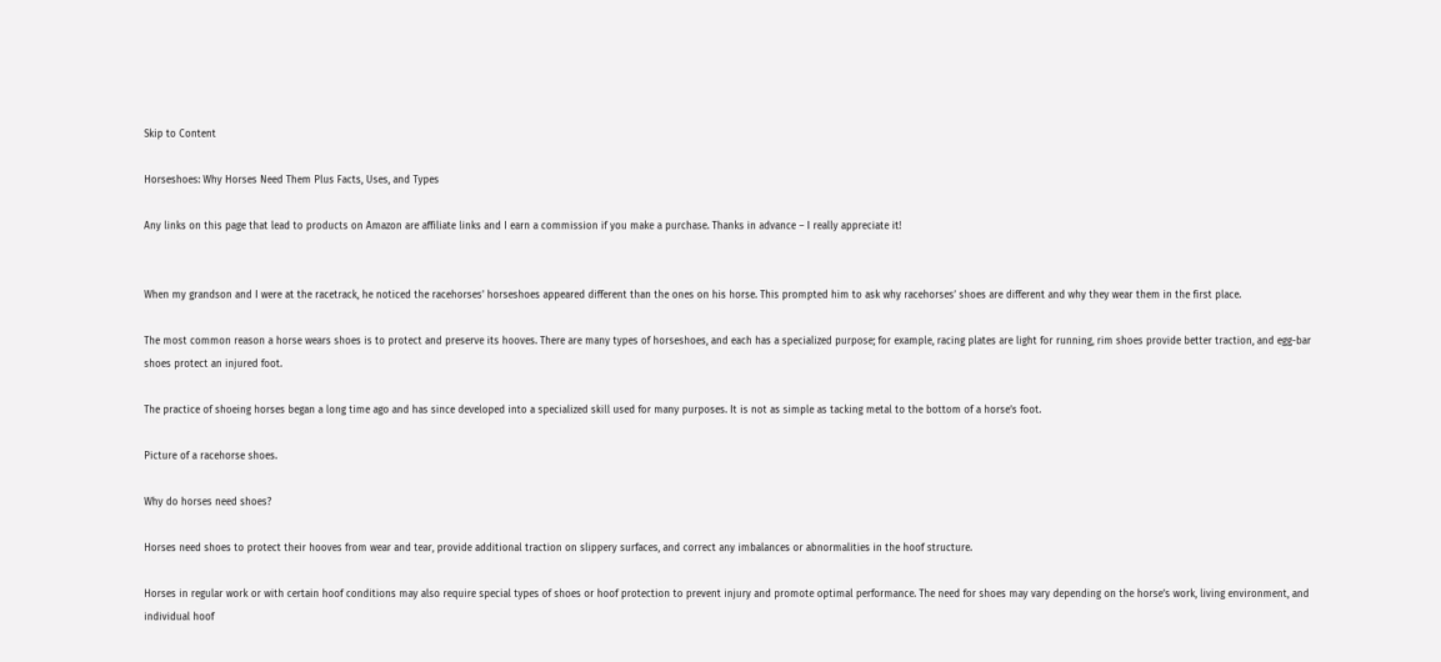Skip to Content

Horseshoes: Why Horses Need Them Plus Facts, Uses, and Types

Any links on this page that lead to products on Amazon are affiliate links and I earn a commission if you make a purchase. Thanks in advance – I really appreciate it!


When my grandson and I were at the racetrack, he noticed the racehorses’ horseshoes appeared different than the ones on his horse. This prompted him to ask why racehorses’ shoes are different and why they wear them in the first place.

The most common reason a horse wears shoes is to protect and preserve its hooves. There are many types of horseshoes, and each has a specialized purpose; for example, racing plates are light for running, rim shoes provide better traction, and egg-bar shoes protect an injured foot.

The practice of shoeing horses began a long time ago and has since developed into a specialized skill used for many purposes. It is not as simple as tacking metal to the bottom of a horse’s foot.

Picture of a racehorse shoes.

Why do horses need shoes?

Horses need shoes to protect their hooves from wear and tear, provide additional traction on slippery surfaces, and correct any imbalances or abnormalities in the hoof structure.

Horses in regular work or with certain hoof conditions may also require special types of shoes or hoof protection to prevent injury and promote optimal performance. The need for shoes may vary depending on the horse’s work, living environment, and individual hoof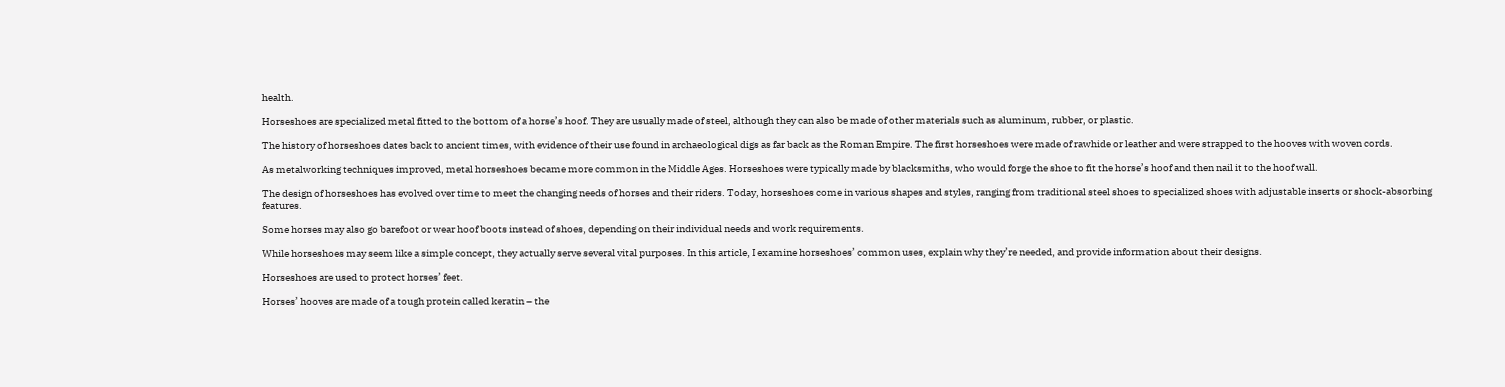health.

Horseshoes are specialized metal fitted to the bottom of a horse’s hoof. They are usually made of steel, although they can also be made of other materials such as aluminum, rubber, or plastic.

The history of horseshoes dates back to ancient times, with evidence of their use found in archaeological digs as far back as the Roman Empire. The first horseshoes were made of rawhide or leather and were strapped to the hooves with woven cords.

As metalworking techniques improved, metal horseshoes became more common in the Middle Ages. Horseshoes were typically made by blacksmiths, who would forge the shoe to fit the horse’s hoof and then nail it to the hoof wall.

The design of horseshoes has evolved over time to meet the changing needs of horses and their riders. Today, horseshoes come in various shapes and styles, ranging from traditional steel shoes to specialized shoes with adjustable inserts or shock-absorbing features.

Some horses may also go barefoot or wear hoof boots instead of shoes, depending on their individual needs and work requirements.

While horseshoes may seem like a simple concept, they actually serve several vital purposes. In this article, I examine horseshoes’ common uses, explain why they’re needed, and provide information about their designs.

Horseshoes are used to protect horses’ feet.

Horses’ hooves are made of a tough protein called keratin – the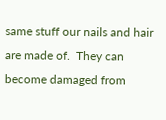same stuff our nails and hair are made of.  They can become damaged from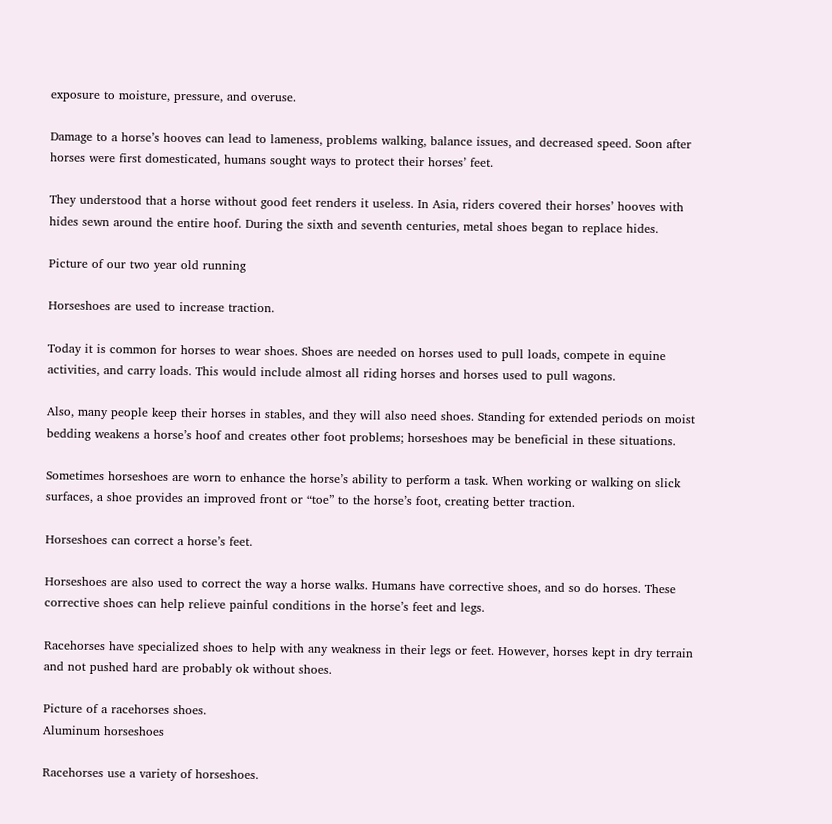exposure to moisture, pressure, and overuse.

Damage to a horse’s hooves can lead to lameness, problems walking, balance issues, and decreased speed. Soon after horses were first domesticated, humans sought ways to protect their horses’ feet.

They understood that a horse without good feet renders it useless. In Asia, riders covered their horses’ hooves with hides sewn around the entire hoof. During the sixth and seventh centuries, metal shoes began to replace hides.

Picture of our two year old running

Horseshoes are used to increase traction.

Today it is common for horses to wear shoes. Shoes are needed on horses used to pull loads, compete in equine activities, and carry loads. This would include almost all riding horses and horses used to pull wagons.

Also, many people keep their horses in stables, and they will also need shoes. Standing for extended periods on moist bedding weakens a horse’s hoof and creates other foot problems; horseshoes may be beneficial in these situations.

Sometimes horseshoes are worn to enhance the horse’s ability to perform a task. When working or walking on slick surfaces, a shoe provides an improved front or “toe” to the horse’s foot, creating better traction.

Horseshoes can correct a horse’s feet.

Horseshoes are also used to correct the way a horse walks. Humans have corrective shoes, and so do horses. These corrective shoes can help relieve painful conditions in the horse’s feet and legs.

Racehorses have specialized shoes to help with any weakness in their legs or feet. However, horses kept in dry terrain and not pushed hard are probably ok without shoes.

Picture of a racehorses shoes.
Aluminum horseshoes

Racehorses use a variety of horseshoes.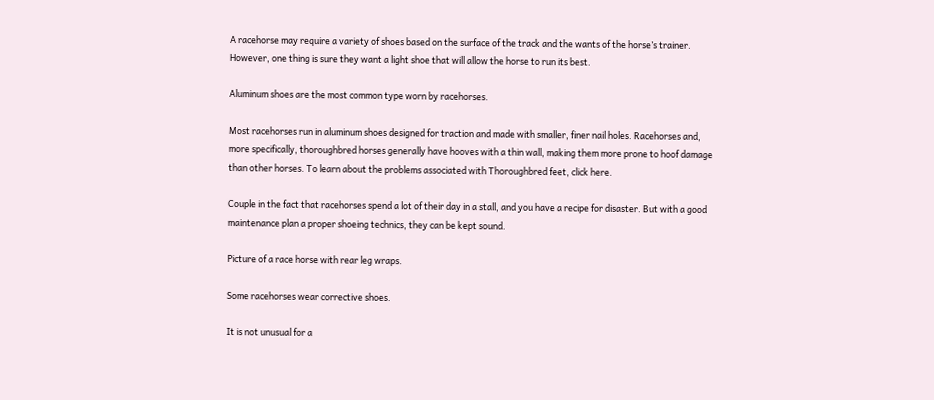A racehorse may require a variety of shoes based on the surface of the track and the wants of the horse’s trainer. However, one thing is sure they want a light shoe that will allow the horse to run its best.

Aluminum shoes are the most common type worn by racehorses.

Most racehorses run in aluminum shoes designed for traction and made with smaller, finer nail holes. Racehorses and, more specifically, thoroughbred horses generally have hooves with a thin wall, making them more prone to hoof damage than other horses. To learn about the problems associated with Thoroughbred feet, click here.

Couple in the fact that racehorses spend a lot of their day in a stall, and you have a recipe for disaster. But with a good maintenance plan a proper shoeing technics, they can be kept sound.

Picture of a race horse with rear leg wraps.

Some racehorses wear corrective shoes.

It is not unusual for a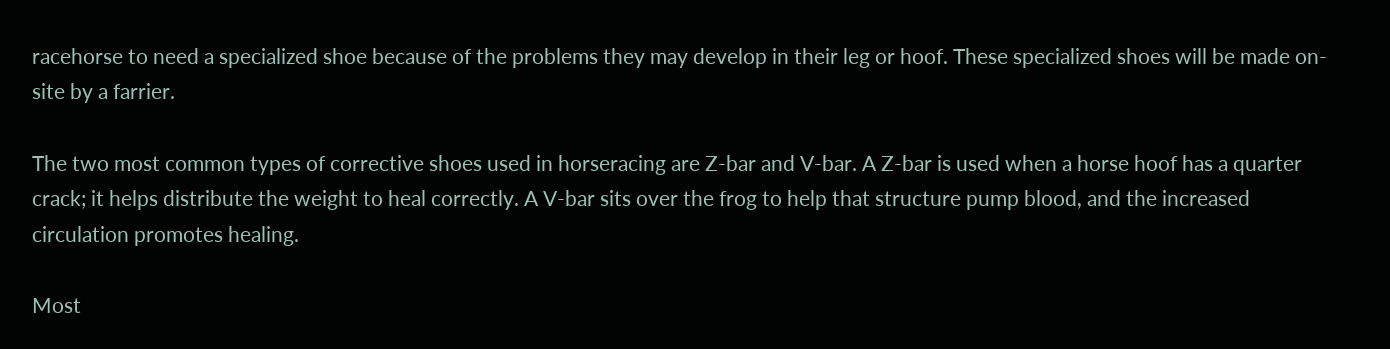racehorse to need a specialized shoe because of the problems they may develop in their leg or hoof. These specialized shoes will be made on-site by a farrier.

The two most common types of corrective shoes used in horseracing are Z-bar and V-bar. A Z-bar is used when a horse hoof has a quarter crack; it helps distribute the weight to heal correctly. A V-bar sits over the frog to help that structure pump blood, and the increased circulation promotes healing.

Most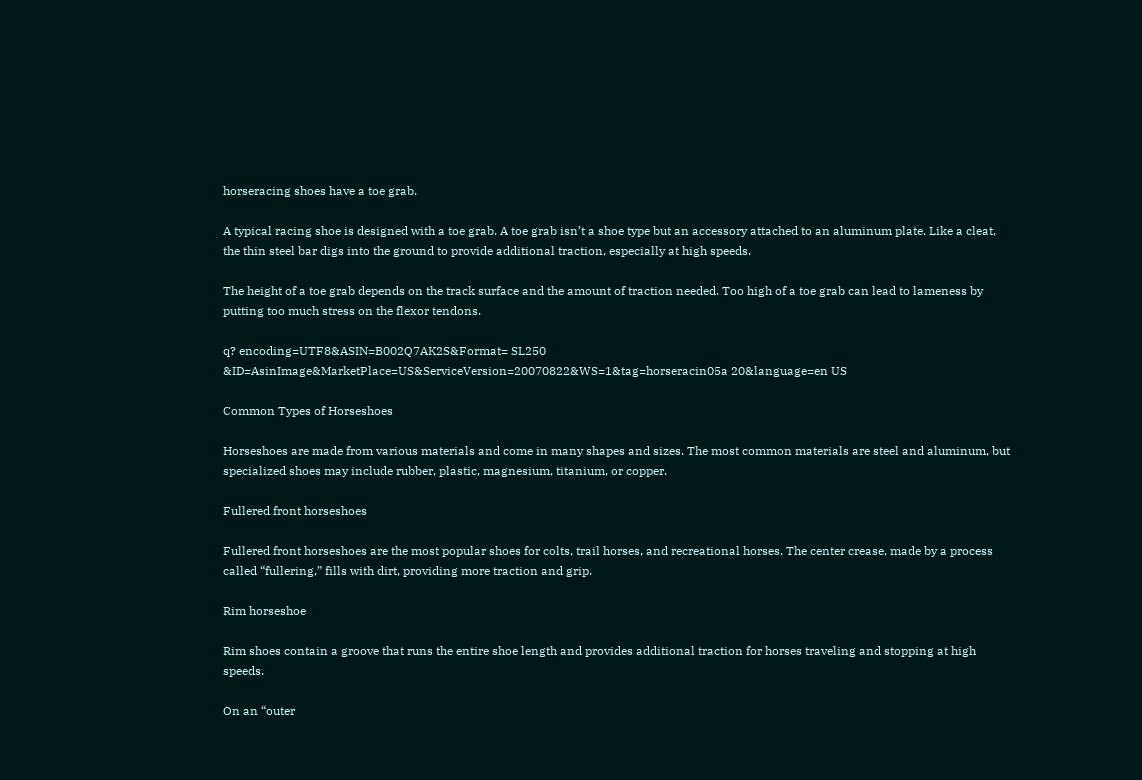horseracing shoes have a toe grab.

A typical racing shoe is designed with a toe grab. A toe grab isn’t a shoe type but an accessory attached to an aluminum plate. Like a cleat, the thin steel bar digs into the ground to provide additional traction, especially at high speeds.

The height of a toe grab depends on the track surface and the amount of traction needed. Too high of a toe grab can lead to lameness by putting too much stress on the flexor tendons.

q? encoding=UTF8&ASIN=B002Q7AK2S&Format= SL250 &ID=AsinImage&MarketPlace=US&ServiceVersion=20070822&WS=1&tag=horseracin05a 20&language=en US

Common Types of Horseshoes

Horseshoes are made from various materials and come in many shapes and sizes. The most common materials are steel and aluminum, but specialized shoes may include rubber, plastic, magnesium, titanium, or copper.

Fullered front horseshoes

Fullered front horseshoes are the most popular shoes for colts, trail horses, and recreational horses. The center crease, made by a process called “fullering,” fills with dirt, providing more traction and grip.

Rim horseshoe

Rim shoes contain a groove that runs the entire shoe length and provides additional traction for horses traveling and stopping at high speeds.

On an “outer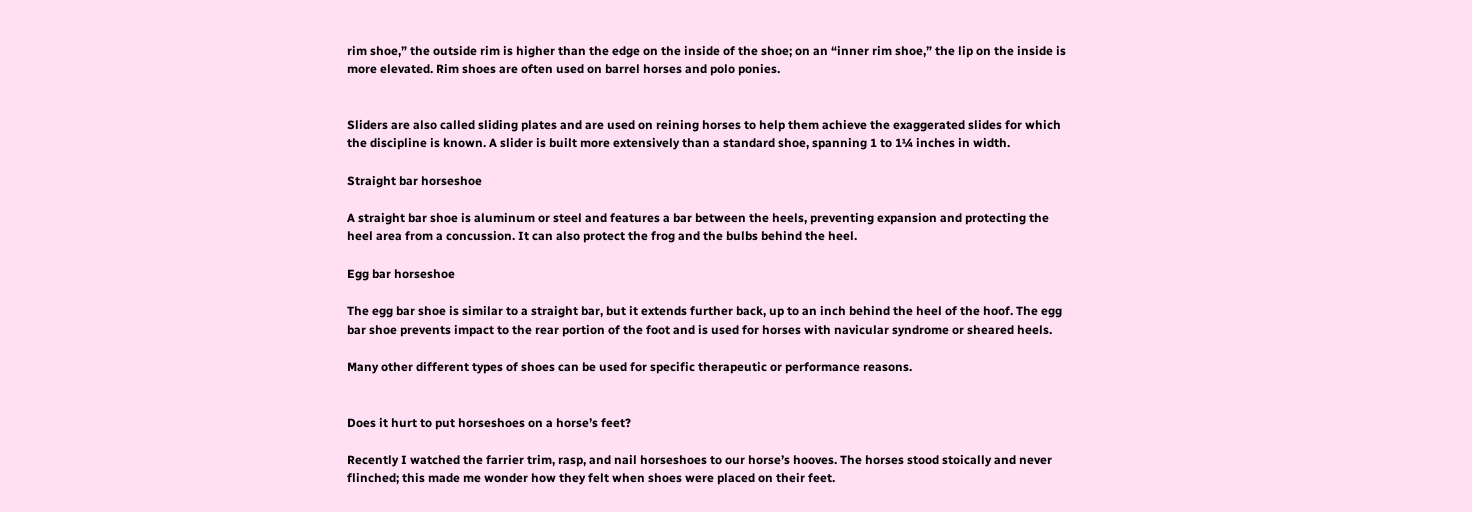rim shoe,” the outside rim is higher than the edge on the inside of the shoe; on an “inner rim shoe,” the lip on the inside is more elevated. Rim shoes are often used on barrel horses and polo ponies.


Sliders are also called sliding plates and are used on reining horses to help them achieve the exaggerated slides for which the discipline is known. A slider is built more extensively than a standard shoe, spanning 1 to 1¼ inches in width.

Straight bar horseshoe

A straight bar shoe is aluminum or steel and features a bar between the heels, preventing expansion and protecting the heel area from a concussion. It can also protect the frog and the bulbs behind the heel.

Egg bar horseshoe

The egg bar shoe is similar to a straight bar, but it extends further back, up to an inch behind the heel of the hoof. The egg bar shoe prevents impact to the rear portion of the foot and is used for horses with navicular syndrome or sheared heels.

Many other different types of shoes can be used for specific therapeutic or performance reasons.


Does it hurt to put horseshoes on a horse’s feet?

Recently I watched the farrier trim, rasp, and nail horseshoes to our horse’s hooves. The horses stood stoically and never flinched; this made me wonder how they felt when shoes were placed on their feet.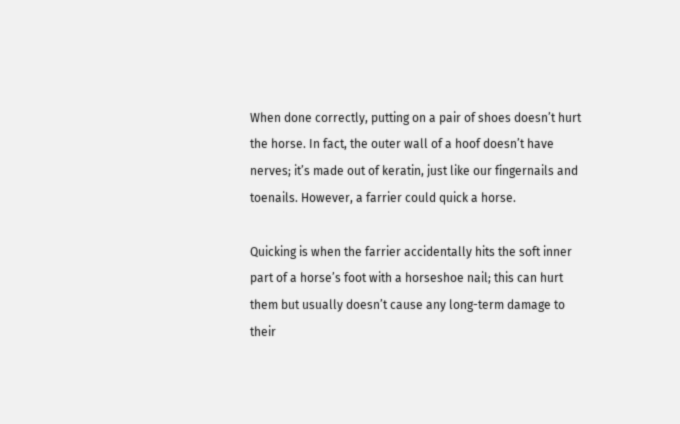When done correctly, putting on a pair of shoes doesn’t hurt the horse. In fact, the outer wall of a hoof doesn’t have nerves; it’s made out of keratin, just like our fingernails and toenails. However, a farrier could quick a horse.

Quicking is when the farrier accidentally hits the soft inner part of a horse’s foot with a horseshoe nail; this can hurt them but usually doesn’t cause any long-term damage to their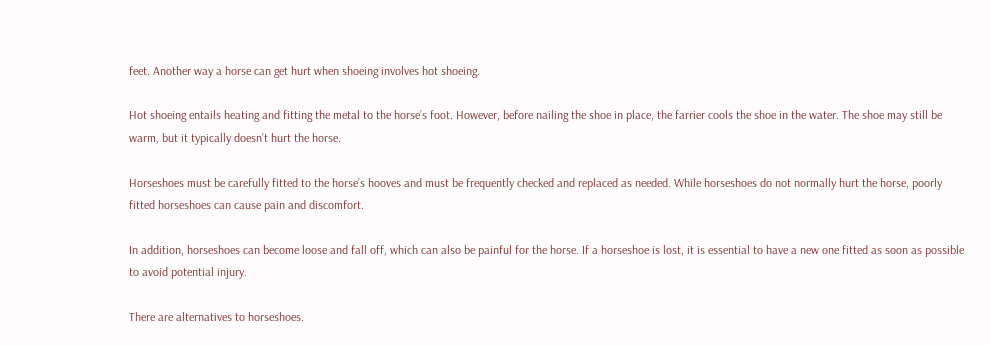feet. Another way a horse can get hurt when shoeing involves hot shoeing.

Hot shoeing entails heating and fitting the metal to the horse’s foot. However, before nailing the shoe in place, the farrier cools the shoe in the water. The shoe may still be warm, but it typically doesn’t hurt the horse.

Horseshoes must be carefully fitted to the horse’s hooves and must be frequently checked and replaced as needed. While horseshoes do not normally hurt the horse, poorly fitted horseshoes can cause pain and discomfort.

In addition, horseshoes can become loose and fall off, which can also be painful for the horse. If a horseshoe is lost, it is essential to have a new one fitted as soon as possible to avoid potential injury.

There are alternatives to horseshoes.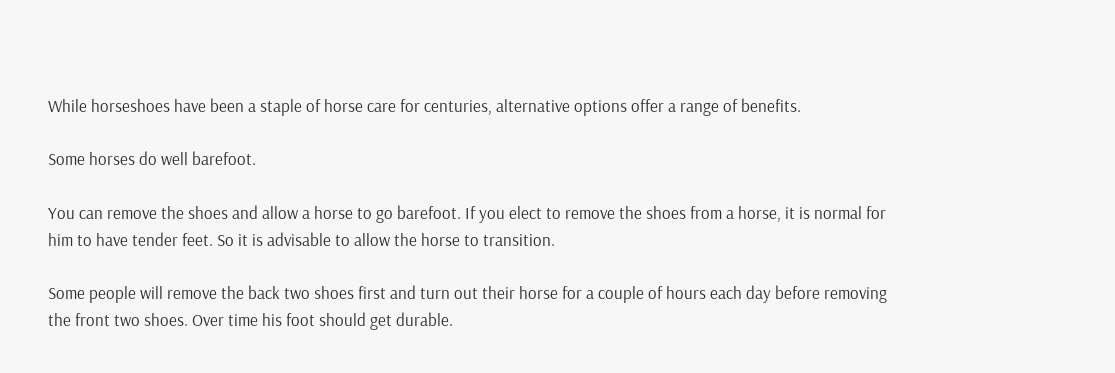While horseshoes have been a staple of horse care for centuries, alternative options offer a range of benefits.

Some horses do well barefoot.

You can remove the shoes and allow a horse to go barefoot. If you elect to remove the shoes from a horse, it is normal for him to have tender feet. So it is advisable to allow the horse to transition.

Some people will remove the back two shoes first and turn out their horse for a couple of hours each day before removing the front two shoes. Over time his foot should get durable.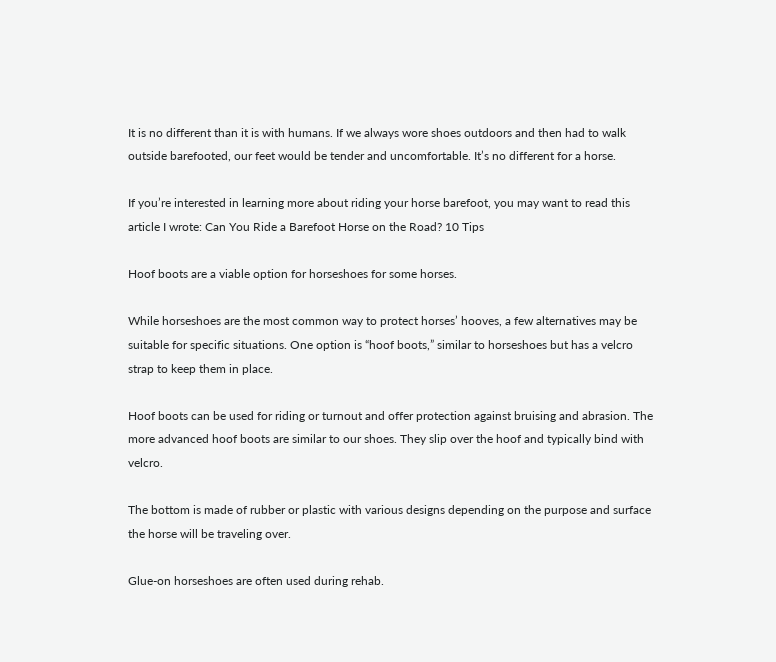It is no different than it is with humans. If we always wore shoes outdoors and then had to walk outside barefooted, our feet would be tender and uncomfortable. It’s no different for a horse.

If you’re interested in learning more about riding your horse barefoot, you may want to read this article I wrote: Can You Ride a Barefoot Horse on the Road? 10 Tips

Hoof boots are a viable option for horseshoes for some horses.

While horseshoes are the most common way to protect horses’ hooves, a few alternatives may be suitable for specific situations. One option is “hoof boots,” similar to horseshoes but has a velcro strap to keep them in place.

Hoof boots can be used for riding or turnout and offer protection against bruising and abrasion. The more advanced hoof boots are similar to our shoes. They slip over the hoof and typically bind with velcro.

The bottom is made of rubber or plastic with various designs depending on the purpose and surface the horse will be traveling over.

Glue-on horseshoes are often used during rehab.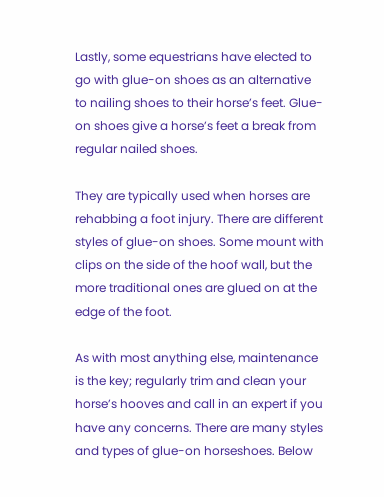Lastly, some equestrians have elected to go with glue-on shoes as an alternative to nailing shoes to their horse’s feet. Glue-on shoes give a horse’s feet a break from regular nailed shoes.

They are typically used when horses are rehabbing a foot injury. There are different styles of glue-on shoes. Some mount with clips on the side of the hoof wall, but the more traditional ones are glued on at the edge of the foot.

As with most anything else, maintenance is the key; regularly trim and clean your horse’s hooves and call in an expert if you have any concerns. There are many styles and types of glue-on horseshoes. Below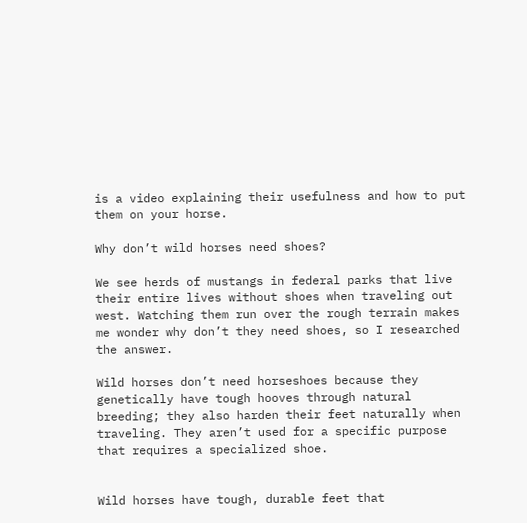is a video explaining their usefulness and how to put them on your horse.

Why don’t wild horses need shoes?

We see herds of mustangs in federal parks that live their entire lives without shoes when traveling out west. Watching them run over the rough terrain makes me wonder why don’t they need shoes, so I researched the answer.

Wild horses don’t need horseshoes because they genetically have tough hooves through natural breeding; they also harden their feet naturally when traveling. They aren’t used for a specific purpose that requires a specialized shoe.


Wild horses have tough, durable feet that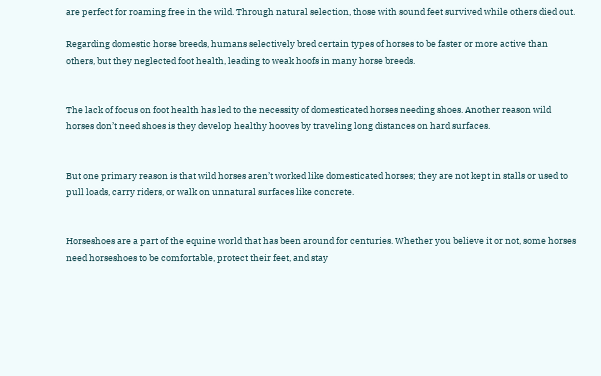are perfect for roaming free in the wild. Through natural selection, those with sound feet survived while others died out.

Regarding domestic horse breeds, humans selectively bred certain types of horses to be faster or more active than others, but they neglected foot health, leading to weak hoofs in many horse breeds.


The lack of focus on foot health has led to the necessity of domesticated horses needing shoes. Another reason wild horses don’t need shoes is they develop healthy hooves by traveling long distances on hard surfaces.


But one primary reason is that wild horses aren’t worked like domesticated horses; they are not kept in stalls or used to pull loads, carry riders, or walk on unnatural surfaces like concrete.


Horseshoes are a part of the equine world that has been around for centuries. Whether you believe it or not, some horses need horseshoes to be comfortable, protect their feet, and stay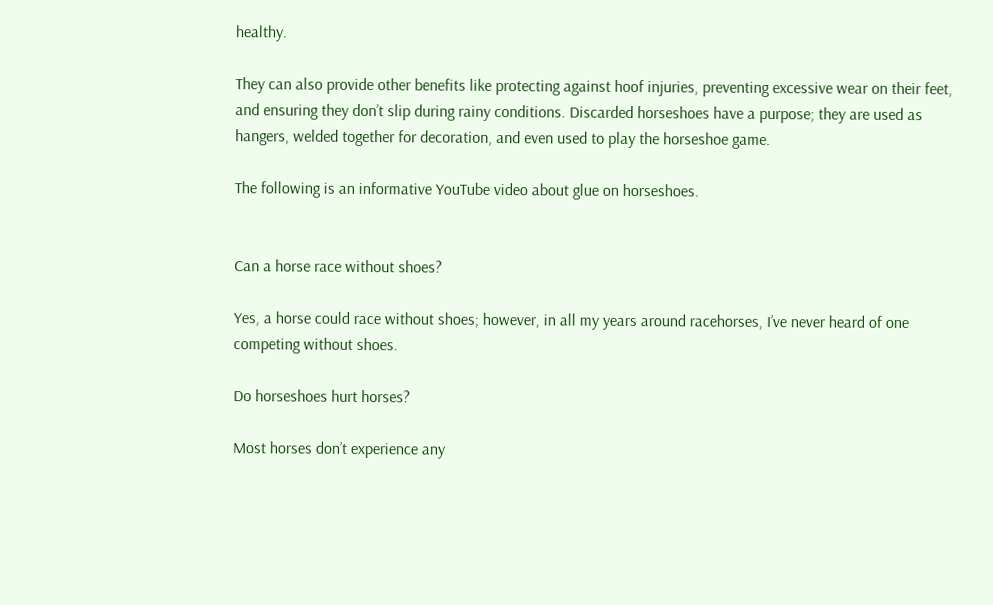healthy.

They can also provide other benefits like protecting against hoof injuries, preventing excessive wear on their feet, and ensuring they don’t slip during rainy conditions. Discarded horseshoes have a purpose; they are used as hangers, welded together for decoration, and even used to play the horseshoe game.

The following is an informative YouTube video about glue on horseshoes.


Can a horse race without shoes?

Yes, a horse could race without shoes; however, in all my years around racehorses, I’ve never heard of one competing without shoes.

Do horseshoes hurt horses?

Most horses don’t experience any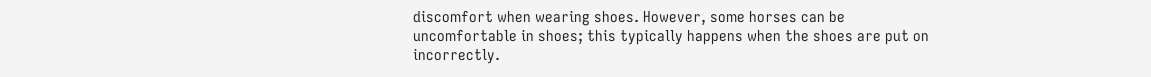discomfort when wearing shoes. However, some horses can be uncomfortable in shoes; this typically happens when the shoes are put on incorrectly.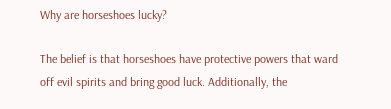Why are horseshoes lucky?

The belief is that horseshoes have protective powers that ward off evil spirits and bring good luck. Additionally, the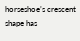horseshoe’s crescent shape has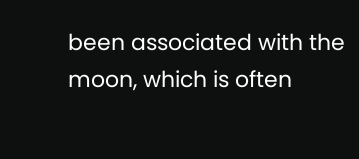been associated with the moon, which is often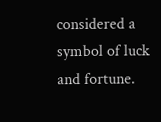considered a symbol of luck and fortune.